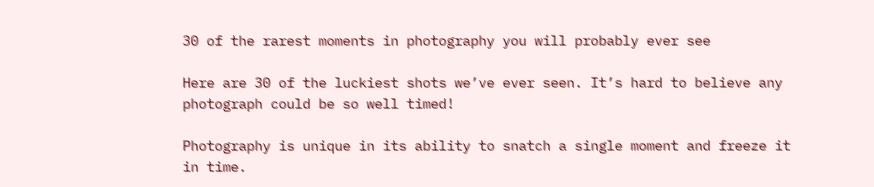30 of the rarest moments in photography you will probably ever see

Here are 30 of the luckiest shots we’ve ever seen. It’s hard to believe any photograph could be so well timed!

Photography is unique in its ability to snatch a single moment and freeze it in time.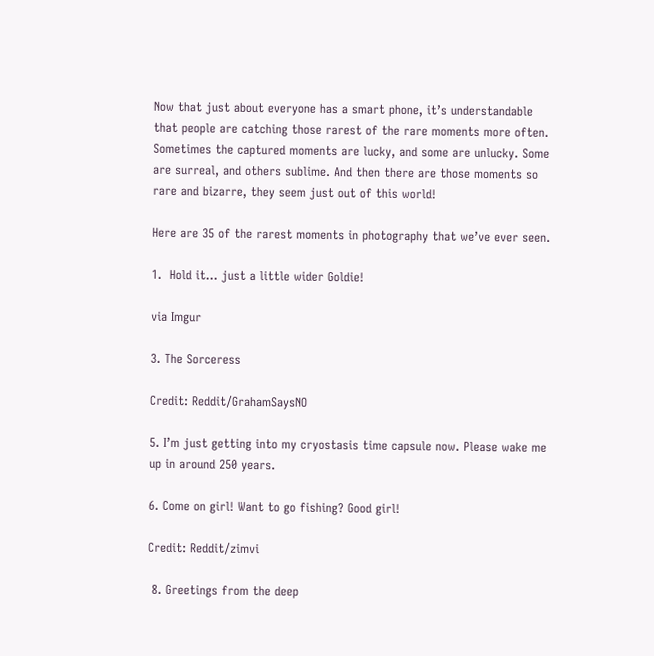Now that just about everyone has a smart phone, it’s understandable that people are catching those rarest of the rare moments more often. Sometimes the captured moments are lucky, and some are unlucky. Some are surreal, and others sublime. And then there are those moments so rare and bizarre, they seem just out of this world!

Here are 35 of the rarest moments in photography that we’ve ever seen.

1.  Hold it… just a little wider Goldie!

via Imgur

3. The Sorceress

Credit: Reddit/GrahamSaysNO

5. I’m just getting into my cryostasis time capsule now. Please wake me up in around 250 years.

6. Come on girl! Want to go fishing? Good girl!

Credit: Reddit/zimvi

 8. Greetings from the deep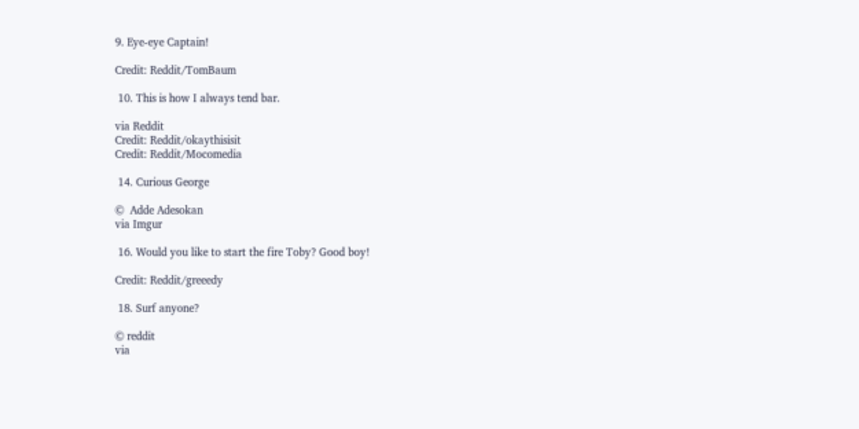9. Eye-eye Captain!

Credit: Reddit/TomBaum

 10. This is how I always tend bar.

via Reddit
Credit: Reddit/okaythisisit
Credit: Reddit/Mocomedia

 14. Curious George

©  Adde Adesokan
via Imgur

 16. Would you like to start the fire Toby? Good boy!

Credit: Reddit/greeedy

 18. Surf anyone?

© reddit
via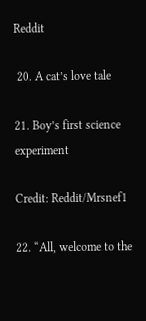Reddit

 20. A cat’s love tale

21. Boy’s first science experiment

Credit: Reddit/Mrsnef1

22. “All, welcome to the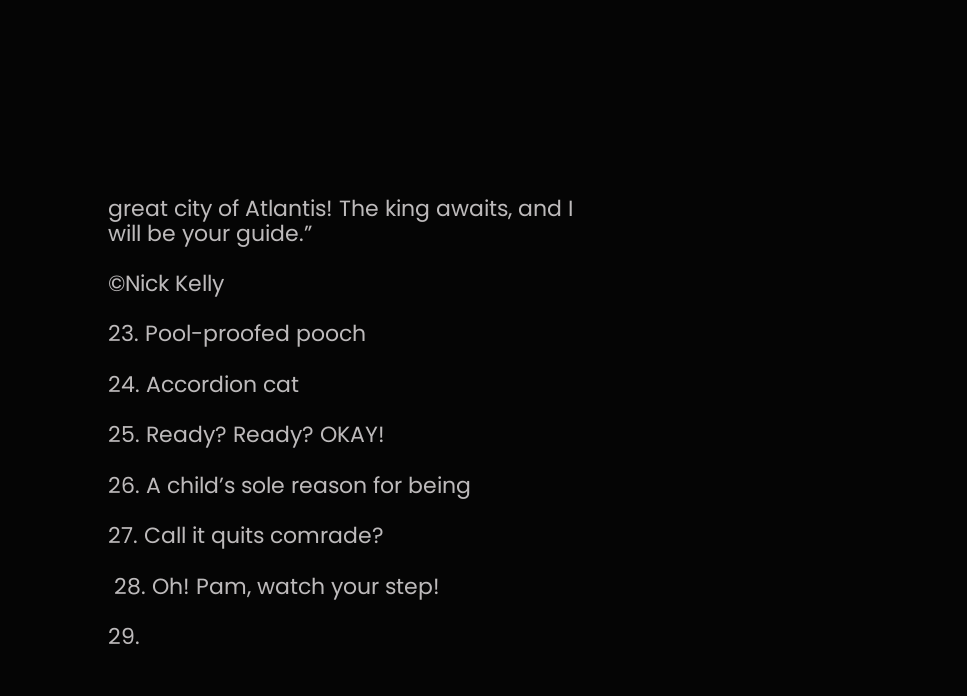great city of Atlantis! The king awaits, and I will be your guide.”

©Nick Kelly

23. Pool-proofed pooch

24. Accordion cat

25. Ready? Ready? OKAY!

26. A child’s sole reason for being

27. Call it quits comrade?

 28. Oh! Pam, watch your step!

29.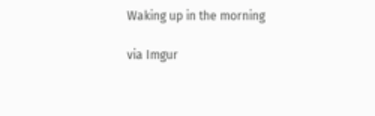Waking up in the morning

via Imgur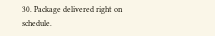30. Package delivered right on schedule.